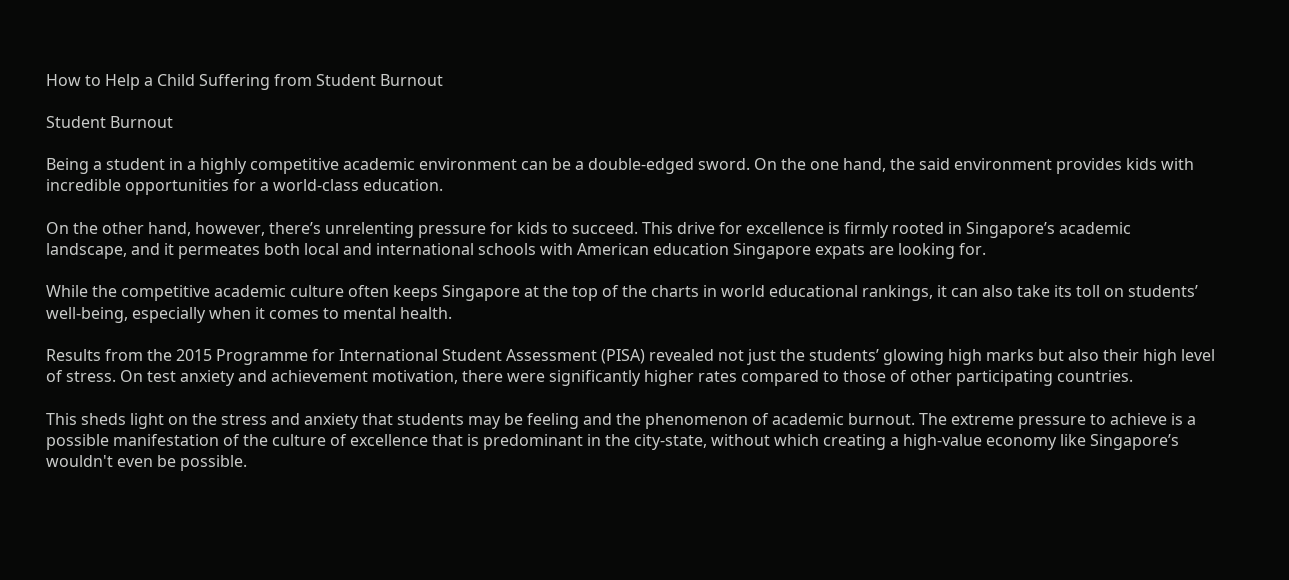How to Help a Child Suffering from Student Burnout

Student Burnout

Being a student in a highly competitive academic environment can be a double-edged sword. On the one hand, the said environment provides kids with incredible opportunities for a world-class education.

On the other hand, however, there’s unrelenting pressure for kids to succeed. This drive for excellence is firmly rooted in Singapore’s academic landscape, and it permeates both local and international schools with American education Singapore expats are looking for.

While the competitive academic culture often keeps Singapore at the top of the charts in world educational rankings, it can also take its toll on students’ well-being, especially when it comes to mental health.

Results from the 2015 Programme for International Student Assessment (PISA) revealed not just the students’ glowing high marks but also their high level of stress. On test anxiety and achievement motivation, there were significantly higher rates compared to those of other participating countries.

This sheds light on the stress and anxiety that students may be feeling and the phenomenon of academic burnout. The extreme pressure to achieve is a possible manifestation of the culture of excellence that is predominant in the city-state, without which creating a high-value economy like Singapore’s wouldn't even be possible.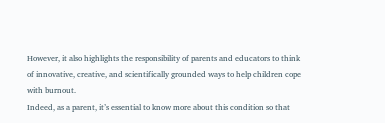However, it also highlights the responsibility of parents and educators to think of innovative, creative, and scientifically grounded ways to help children cope with burnout.
Indeed, as a parent, it’s essential to know more about this condition so that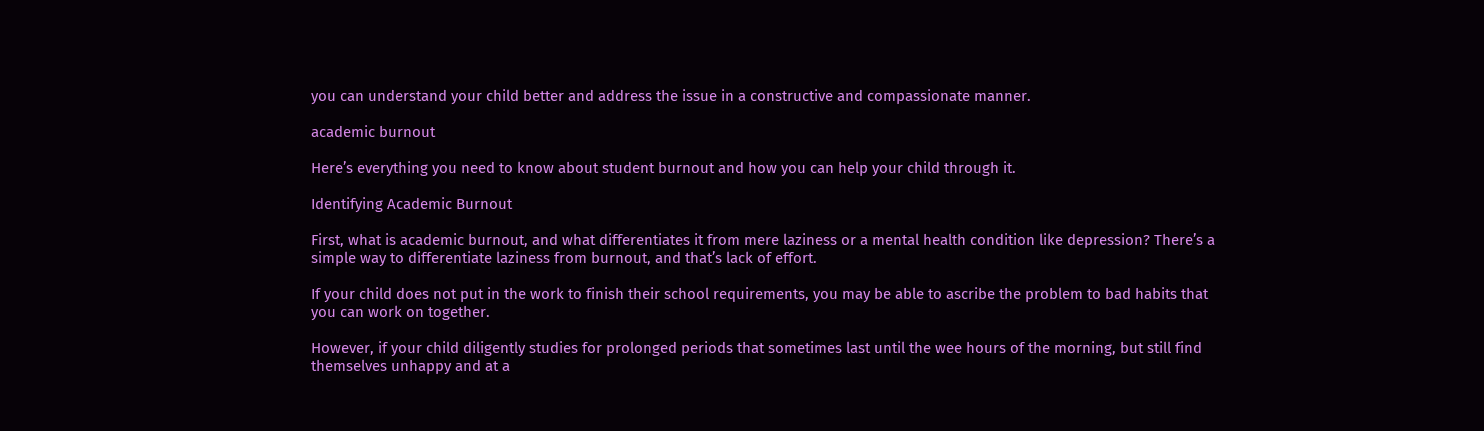you can understand your child better and address the issue in a constructive and compassionate manner.

academic burnout

Here’s everything you need to know about student burnout and how you can help your child through it.

Identifying Academic Burnout

First, what is academic burnout, and what differentiates it from mere laziness or a mental health condition like depression? There’s a simple way to differentiate laziness from burnout, and that’s lack of effort.

If your child does not put in the work to finish their school requirements, you may be able to ascribe the problem to bad habits that you can work on together.

However, if your child diligently studies for prolonged periods that sometimes last until the wee hours of the morning, but still find themselves unhappy and at a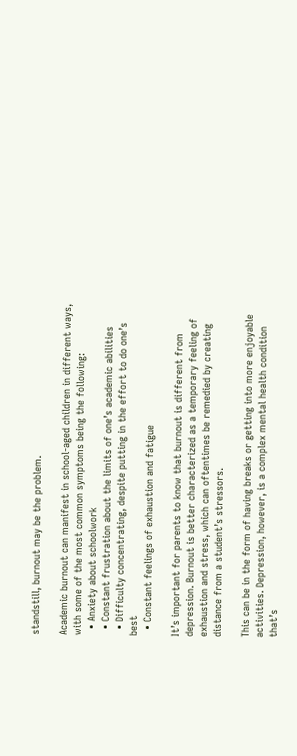standstill, burnout may be the problem.

Academic burnout can manifest in school-aged children in different ways, with some of the most common symptoms being the following:
  • Anxiety about schoolwork
  • Constant frustration about the limits of one’s academic abilities
  • Difficulty concentrating, despite putting in the effort to do one’s best
  • Constant feelings of exhaustion and fatigue

It’s important for parents to know that burnout is different from depression. Burnout is better characterized as a temporary feeling of exhaustion and stress, which can oftentimes be remedied by creating distance from a student’s stressors.

This can be in the form of having breaks or getting into more enjoyable activities. Depression, however, is a complex mental health condition that’s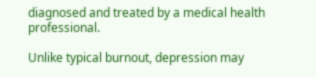diagnosed and treated by a medical health professional.

Unlike typical burnout, depression may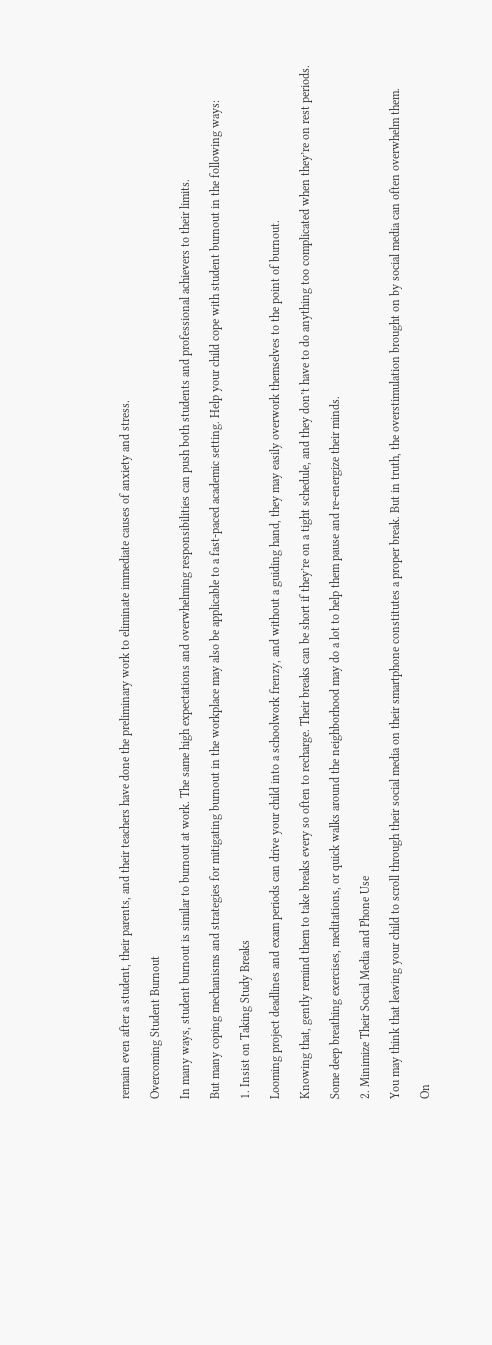remain even after a student, their parents, and their teachers have done the preliminary work to eliminate immediate causes of anxiety and stress.

Overcoming Student Burnout

In many ways, student burnout is similar to burnout at work. The same high expectations and overwhelming responsibilities can push both students and professional achievers to their limits.

But many coping mechanisms and strategies for mitigating burnout in the workplace may also be applicable to a fast-paced academic setting. Help your child cope with student burnout in the following ways:

1. Insist on Taking Study Breaks

Looming project deadlines and exam periods can drive your child into a schoolwork frenzy, and without a guiding hand, they may easily overwork themselves to the point of burnout.

Knowing that, gently remind them to take breaks every so often to recharge. Their breaks can be short if they’re on a tight schedule, and they don’t have to do anything too complicated when they’re on rest periods.

Some deep breathing exercises, meditations, or quick walks around the neighborhood may do a lot to help them pause and re-energize their minds.

2. Minimize Their Social Media and Phone Use

You may think that leaving your child to scroll through their social media on their smartphone constitutes a proper break. But in truth, the overstimulation brought on by social media can often overwhelm them.

On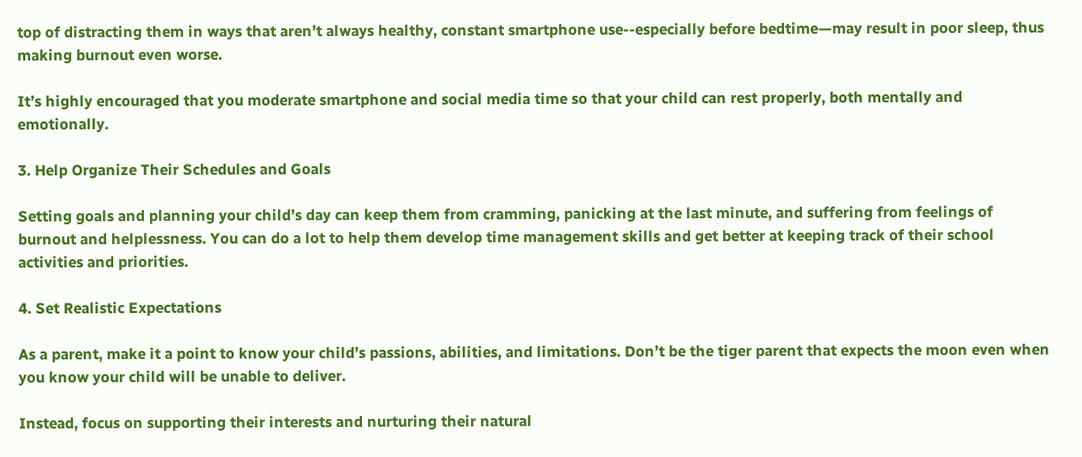top of distracting them in ways that aren’t always healthy, constant smartphone use--especially before bedtime—may result in poor sleep, thus making burnout even worse.

It’s highly encouraged that you moderate smartphone and social media time so that your child can rest properly, both mentally and emotionally.

3. Help Organize Their Schedules and Goals

Setting goals and planning your child’s day can keep them from cramming, panicking at the last minute, and suffering from feelings of burnout and helplessness. You can do a lot to help them develop time management skills and get better at keeping track of their school activities and priorities.

4. Set Realistic Expectations

As a parent, make it a point to know your child’s passions, abilities, and limitations. Don’t be the tiger parent that expects the moon even when you know your child will be unable to deliver.

Instead, focus on supporting their interests and nurturing their natural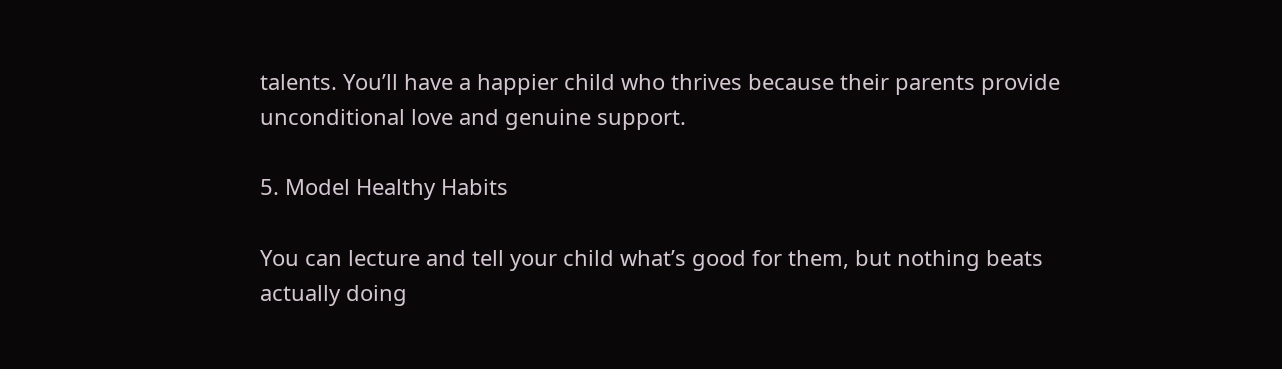talents. You’ll have a happier child who thrives because their parents provide unconditional love and genuine support.

5. Model Healthy Habits

You can lecture and tell your child what’s good for them, but nothing beats actually doing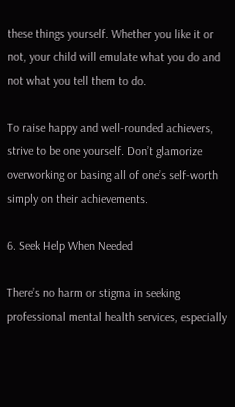these things yourself. Whether you like it or not, your child will emulate what you do and not what you tell them to do.

To raise happy and well-rounded achievers, strive to be one yourself. Don’t glamorize overworking or basing all of one’s self-worth simply on their achievements.

6. Seek Help When Needed

There’s no harm or stigma in seeking professional mental health services, especially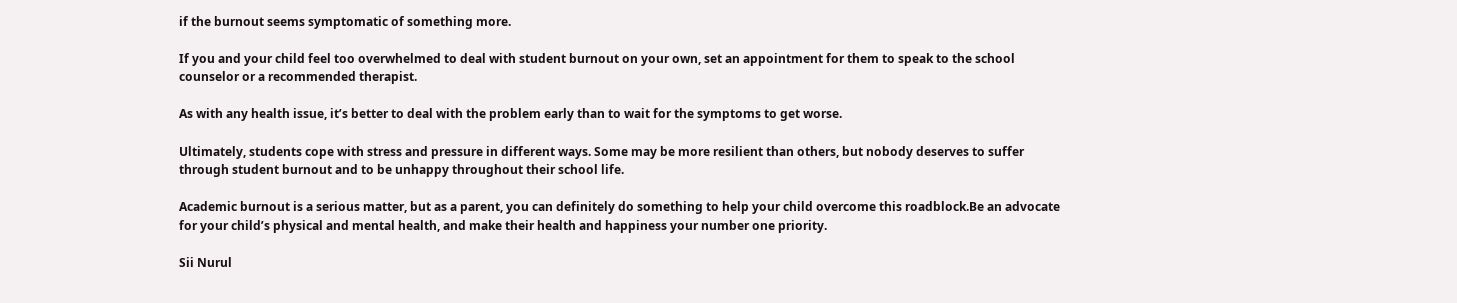if the burnout seems symptomatic of something more.

If you and your child feel too overwhelmed to deal with student burnout on your own, set an appointment for them to speak to the school counselor or a recommended therapist.

As with any health issue, it’s better to deal with the problem early than to wait for the symptoms to get worse.

Ultimately, students cope with stress and pressure in different ways. Some may be more resilient than others, but nobody deserves to suffer through student burnout and to be unhappy throughout their school life.

Academic burnout is a serious matter, but as a parent, you can definitely do something to help your child overcome this roadblock.Be an advocate for your child’s physical and mental health, and make their health and happiness your number one priority.

Sii Nurul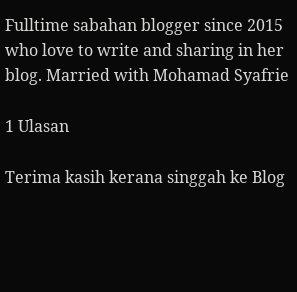Fulltime sabahan blogger since 2015 who love to write and sharing in her blog. Married with Mohamad Syafrie

1 Ulasan

Terima kasih kerana singgah ke Blog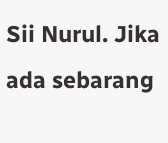Sii Nurul. Jika ada sebarang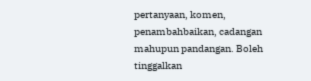pertanyaan, komen, penambahbaikan, cadangan mahupun pandangan. Boleh tinggalkan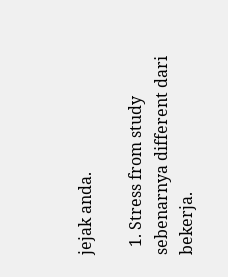jejak anda.

  1. Stress from study sebenarnya different dari bekerja.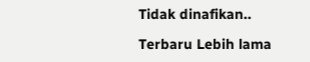Tidak dinafikan..

Terbaru Lebih lama